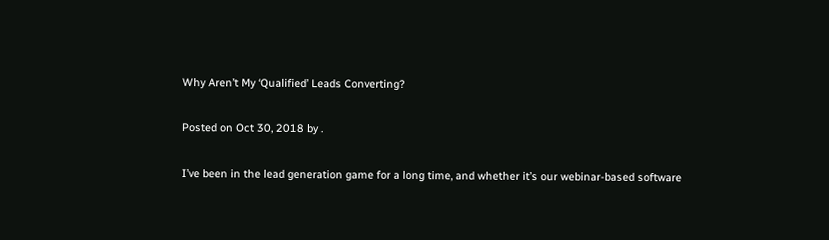Why Aren’t My ‘Qualified’ Leads Converting?

Posted on Oct 30, 2018 by .

I’ve been in the lead generation game for a long time, and whether it’s our webinar-based software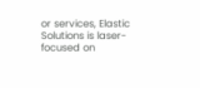or services, Elastic Solutions is laser-focused on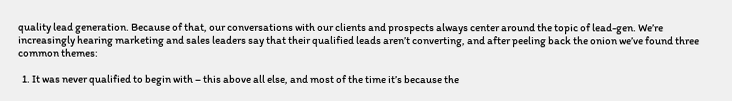quality lead generation. Because of that, our conversations with our clients and prospects always center around the topic of lead-gen. We’re increasingly hearing marketing and sales leaders say that their qualified leads aren’t converting, and after peeling back the onion we’ve found three common themes:

  1. It was never qualified to begin with – this above all else, and most of the time it’s because the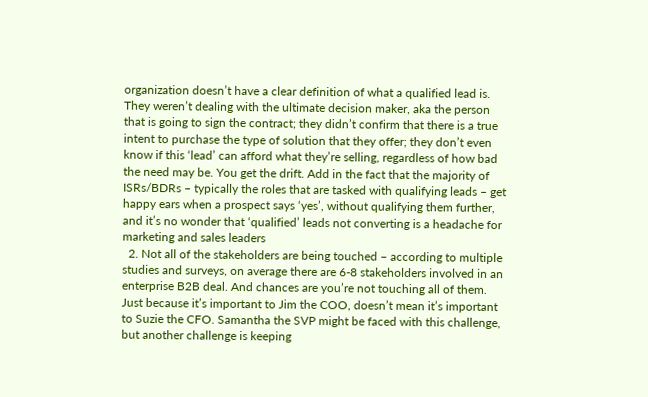organization doesn’t have a clear definition of what a qualified lead is. They weren’t dealing with the ultimate decision maker, aka the person that is going to sign the contract; they didn’t confirm that there is a true intent to purchase the type of solution that they offer; they don’t even know if this ‘lead’ can afford what they’re selling, regardless of how bad the need may be. You get the drift. Add in the fact that the majority of ISRs/BDRs – typically the roles that are tasked with qualifying leads – get happy ears when a prospect says ‘yes’, without qualifying them further, and it’s no wonder that ‘qualified’ leads not converting is a headache for marketing and sales leaders
  2. Not all of the stakeholders are being touched – according to multiple studies and surveys, on average there are 6-8 stakeholders involved in an enterprise B2B deal. And chances are you’re not touching all of them. Just because it’s important to Jim the COO, doesn’t mean it’s important to Suzie the CFO. Samantha the SVP might be faced with this challenge, but another challenge is keeping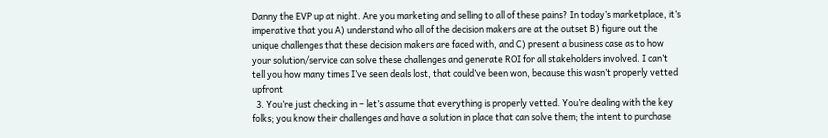Danny the EVP up at night. Are you marketing and selling to all of these pains? In today’s marketplace, it’s imperative that you A) understand who all of the decision makers are at the outset B) figure out the unique challenges that these decision makers are faced with, and C) present a business case as to how your solution/service can solve these challenges and generate ROI for all stakeholders involved. I can’t tell you how many times I’ve seen deals lost, that could’ve been won, because this wasn’t properly vetted upfront
  3. You’re just checking in – let’s assume that everything is properly vetted. You’re dealing with the key folks; you know their challenges and have a solution in place that can solve them; the intent to purchase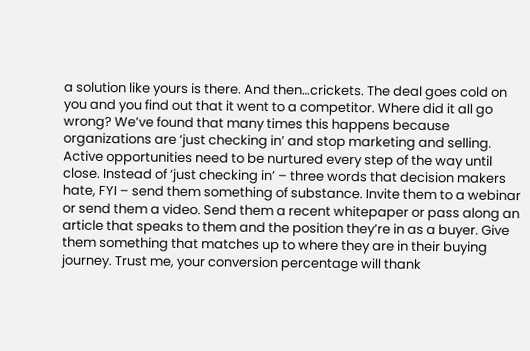a solution like yours is there. And then…crickets. The deal goes cold on you and you find out that it went to a competitor. Where did it all go wrong? We’ve found that many times this happens because organizations are ‘just checking in’ and stop marketing and selling. Active opportunities need to be nurtured every step of the way until close. Instead of ‘just checking in’ – three words that decision makers hate, FYI – send them something of substance. Invite them to a webinar or send them a video. Send them a recent whitepaper or pass along an article that speaks to them and the position they’re in as a buyer. Give them something that matches up to where they are in their buying journey. Trust me, your conversion percentage will thank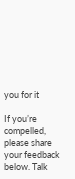you for it

If you’re compelled, please share your feedback below. Talk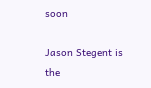soon

Jason Stegent is the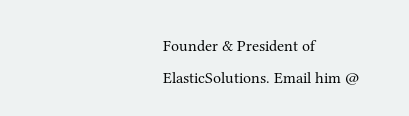Founder & President of ElasticSolutions. Email him @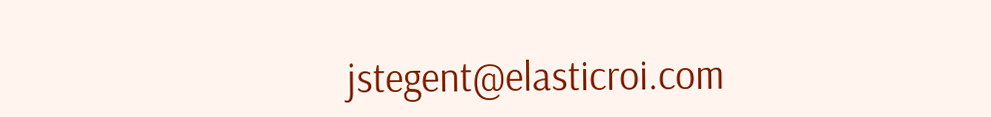jstegent@elasticroi.com